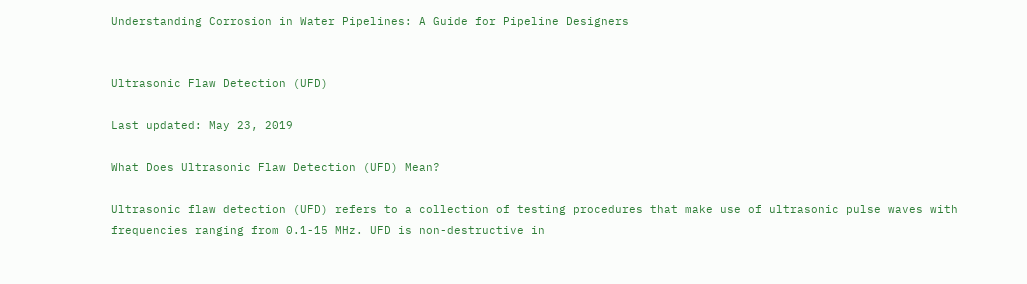Understanding Corrosion in Water Pipelines: A Guide for Pipeline Designers


Ultrasonic Flaw Detection (UFD)

Last updated: May 23, 2019

What Does Ultrasonic Flaw Detection (UFD) Mean?

Ultrasonic flaw detection (UFD) refers to a collection of testing procedures that make use of ultrasonic pulse waves with frequencies ranging from 0.1-15 MHz. UFD is non-destructive in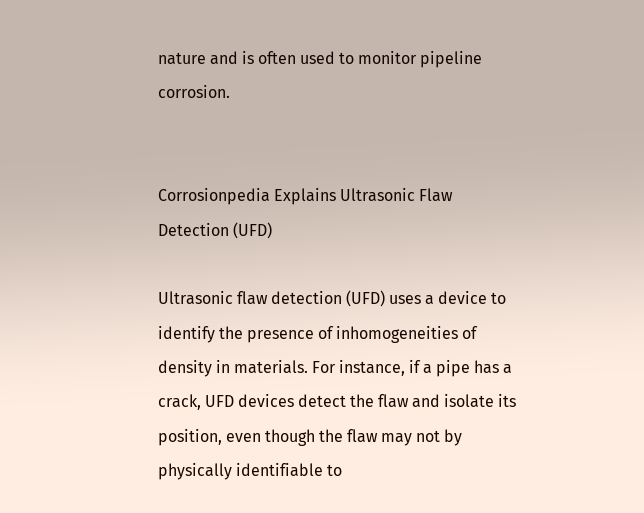nature and is often used to monitor pipeline corrosion.


Corrosionpedia Explains Ultrasonic Flaw Detection (UFD)

Ultrasonic flaw detection (UFD) uses a device to identify the presence of inhomogeneities of density in materials. For instance, if a pipe has a crack, UFD devices detect the flaw and isolate its position, even though the flaw may not by physically identifiable to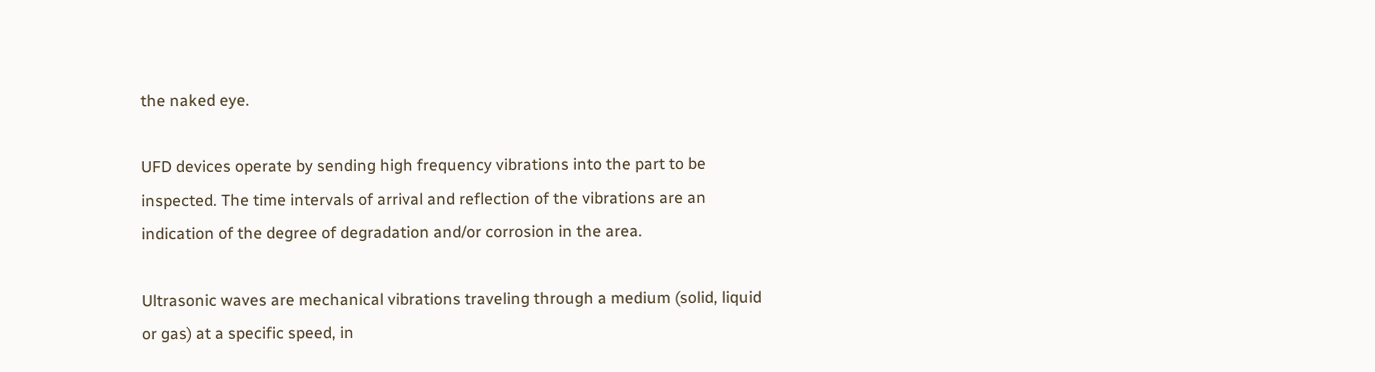the naked eye.

UFD devices operate by sending high frequency vibrations into the part to be inspected. The time intervals of arrival and reflection of the vibrations are an indication of the degree of degradation and/or corrosion in the area.

Ultrasonic waves are mechanical vibrations traveling through a medium (solid, liquid or gas) at a specific speed, in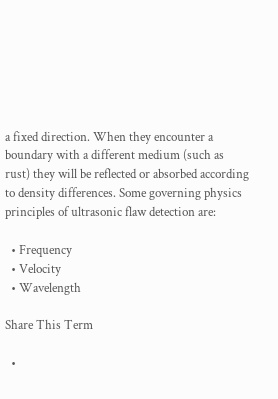a fixed direction. When they encounter a boundary with a different medium (such as rust) they will be reflected or absorbed according to density differences. Some governing physics principles of ultrasonic flaw detection are:

  • Frequency
  • Velocity
  • Wavelength

Share This Term

  •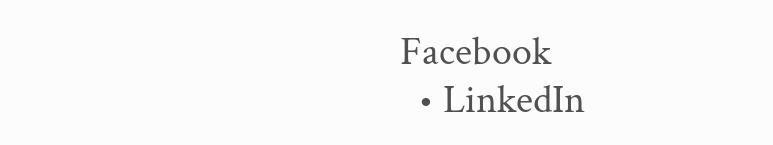Facebook
  • LinkedIn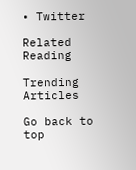• Twitter

Related Reading

Trending Articles

Go back to top